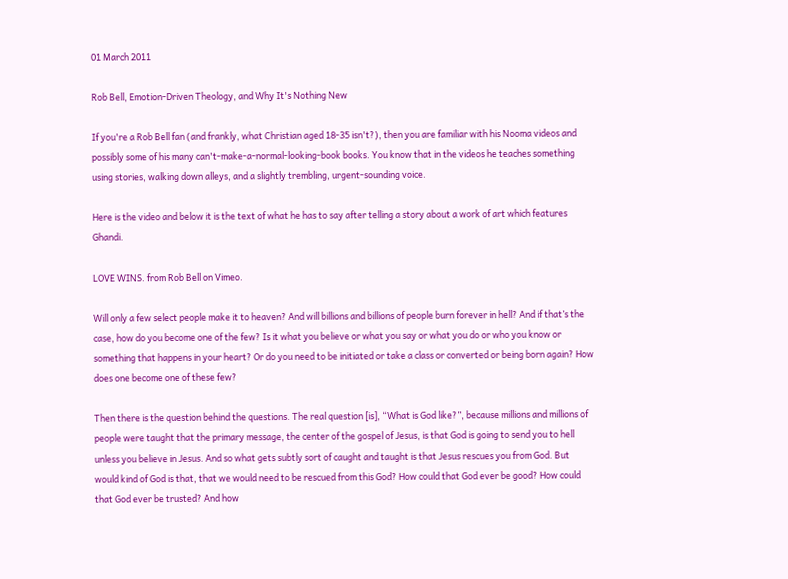01 March 2011

Rob Bell, Emotion-Driven Theology, and Why It's Nothing New

If you're a Rob Bell fan (and frankly, what Christian aged 18-35 isn't?), then you are familiar with his Nooma videos and possibly some of his many can't-make-a-normal-looking-book books. You know that in the videos he teaches something using stories, walking down alleys, and a slightly trembling, urgent-sounding voice.

Here is the video and below it is the text of what he has to say after telling a story about a work of art which features Ghandi.

LOVE WINS. from Rob Bell on Vimeo.

Will only a few select people make it to heaven? And will billions and billions of people burn forever in hell? And if that’s the case, how do you become one of the few? Is it what you believe or what you say or what you do or who you know or something that happens in your heart? Or do you need to be initiated or take a class or converted or being born again? How does one become one of these few?

Then there is the question behind the questions. The real question [is], “What is God like?”, because millions and millions of people were taught that the primary message, the center of the gospel of Jesus, is that God is going to send you to hell unless you believe in Jesus. And so what gets subtly sort of caught and taught is that Jesus rescues you from God. But would kind of God is that, that we would need to be rescued from this God? How could that God ever be good? How could that God ever be trusted? And how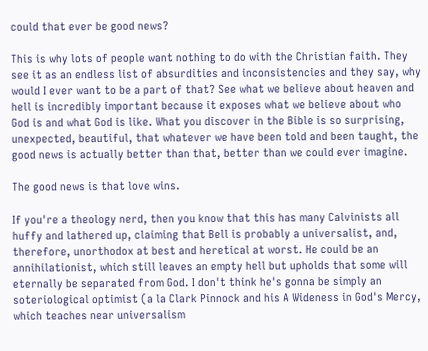could that ever be good news?

This is why lots of people want nothing to do with the Christian faith. They see it as an endless list of absurdities and inconsistencies and they say, why would I ever want to be a part of that? See what we believe about heaven and hell is incredibly important because it exposes what we believe about who God is and what God is like. What you discover in the Bible is so surprising, unexpected, beautiful, that whatever we have been told and been taught, the good news is actually better than that, better than we could ever imagine.

The good news is that love wins.

If you're a theology nerd, then you know that this has many Calvinists all huffy and lathered up, claiming that Bell is probably a universalist, and, therefore, unorthodox at best and heretical at worst. He could be an annihilationist, which still leaves an empty hell but upholds that some will eternally be separated from God. I don't think he's gonna be simply an soteriological optimist (a la Clark Pinnock and his A Wideness in God's Mercy, which teaches near universalism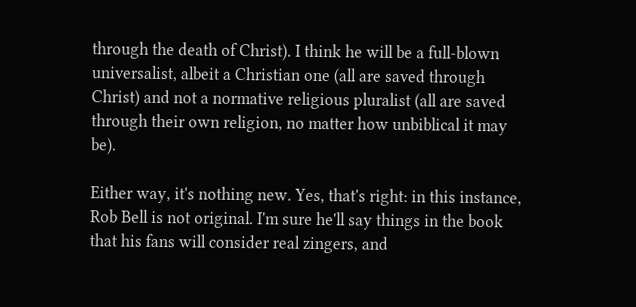through the death of Christ). I think he will be a full-blown universalist, albeit a Christian one (all are saved through Christ) and not a normative religious pluralist (all are saved through their own religion, no matter how unbiblical it may be).

Either way, it's nothing new. Yes, that's right: in this instance, Rob Bell is not original. I'm sure he'll say things in the book that his fans will consider real zingers, and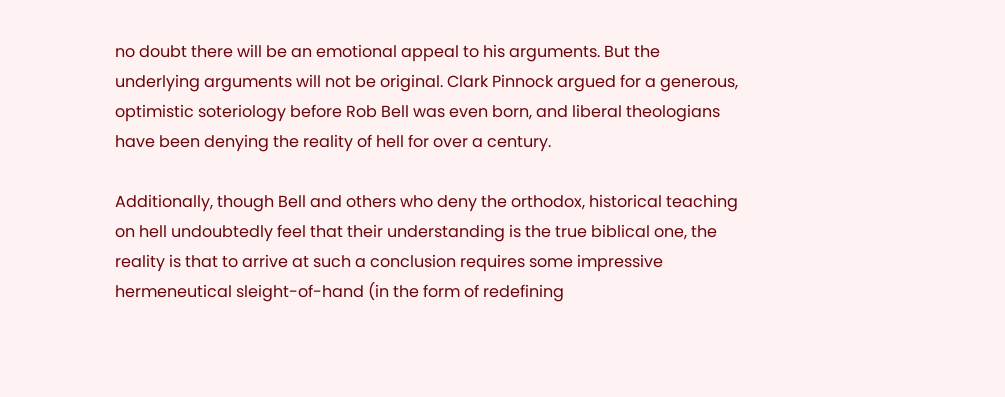no doubt there will be an emotional appeal to his arguments. But the underlying arguments will not be original. Clark Pinnock argued for a generous, optimistic soteriology before Rob Bell was even born, and liberal theologians have been denying the reality of hell for over a century.

Additionally, though Bell and others who deny the orthodox, historical teaching on hell undoubtedly feel that their understanding is the true biblical one, the reality is that to arrive at such a conclusion requires some impressive hermeneutical sleight-of-hand (in the form of redefining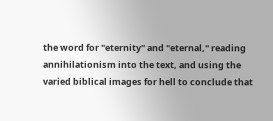the word for "eternity" and "eternal," reading annihilationism into the text, and using the varied biblical images for hell to conclude that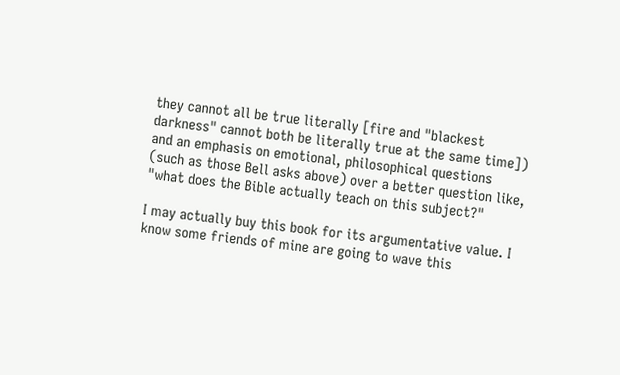they cannot all be true literally [fire and "blackest darkness" cannot both be literally true at the same time]) and an emphasis on emotional, philosophical questions (such as those Bell asks above) over a better question like, "what does the Bible actually teach on this subject?"

I may actually buy this book for its argumentative value. I know some friends of mine are going to wave this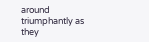around triumphantly as they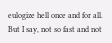eulogize hell once and for all. But I say, not so fast and not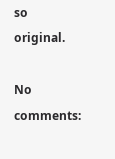so original.

No comments: